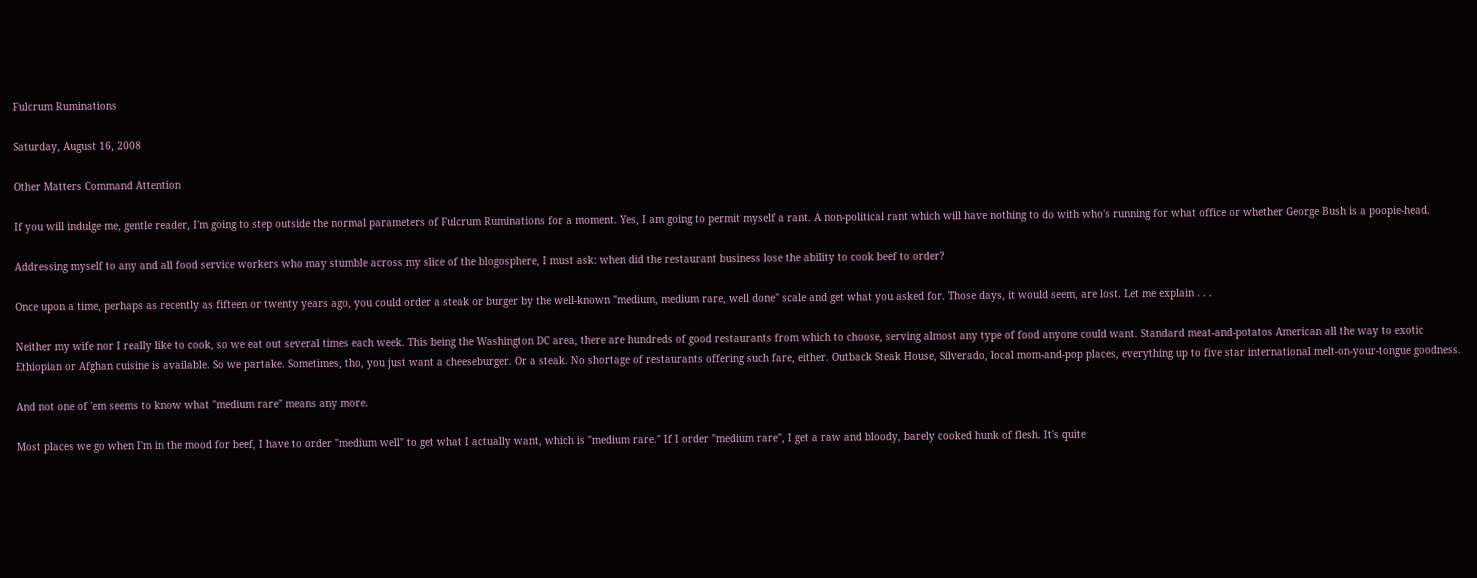Fulcrum Ruminations

Saturday, August 16, 2008

Other Matters Command Attention

If you will indulge me, gentle reader, I'm going to step outside the normal parameters of Fulcrum Ruminations for a moment. Yes, I am going to permit myself a rant. A non-political rant which will have nothing to do with who's running for what office or whether George Bush is a poopie-head.

Addressing myself to any and all food service workers who may stumble across my slice of the blogosphere, I must ask: when did the restaurant business lose the ability to cook beef to order?

Once upon a time, perhaps as recently as fifteen or twenty years ago, you could order a steak or burger by the well-known "medium, medium rare, well done" scale and get what you asked for. Those days, it would seem, are lost. Let me explain . . .

Neither my wife nor I really like to cook, so we eat out several times each week. This being the Washington DC area, there are hundreds of good restaurants from which to choose, serving almost any type of food anyone could want. Standard meat-and-potatos American all the way to exotic Ethiopian or Afghan cuisine is available. So we partake. Sometimes, tho, you just want a cheeseburger. Or a steak. No shortage of restaurants offering such fare, either. Outback Steak House, Silverado, local mom-and-pop places, everything up to five star international melt-on-your-tongue goodness.

And not one of 'em seems to know what "medium rare" means any more.

Most places we go when I'm in the mood for beef, I have to order "medium well" to get what I actually want, which is "medium rare." If I order "medium rare", I get a raw and bloody, barely cooked hunk of flesh. It's quite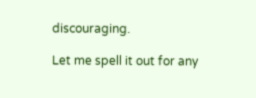discouraging.

Let me spell it out for any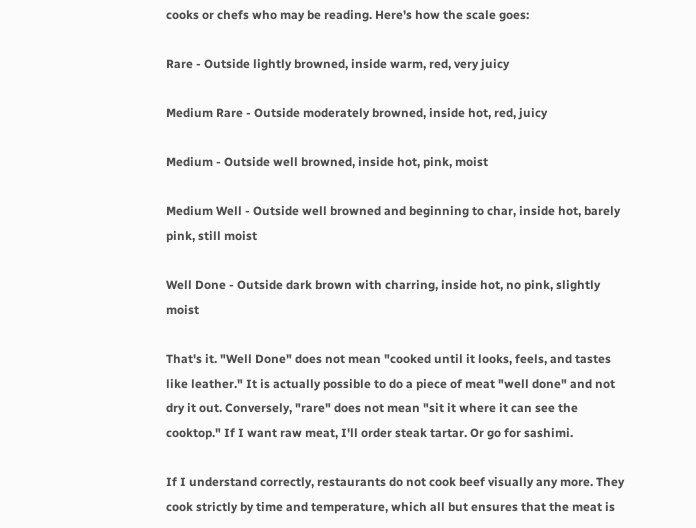cooks or chefs who may be reading. Here's how the scale goes:

Rare - Outside lightly browned, inside warm, red, very juicy

Medium Rare - Outside moderately browned, inside hot, red, juicy

Medium - Outside well browned, inside hot, pink, moist

Medium Well - Outside well browned and beginning to char, inside hot, barely pink, still moist

Well Done - Outside dark brown with charring, inside hot, no pink, slightly moist

That's it. "Well Done" does not mean "cooked until it looks, feels, and tastes like leather." It is actually possible to do a piece of meat "well done" and not dry it out. Conversely, "rare" does not mean "sit it where it can see the cooktop." If I want raw meat, I'll order steak tartar. Or go for sashimi.

If I understand correctly, restaurants do not cook beef visually any more. They cook strictly by time and temperature, which all but ensures that the meat is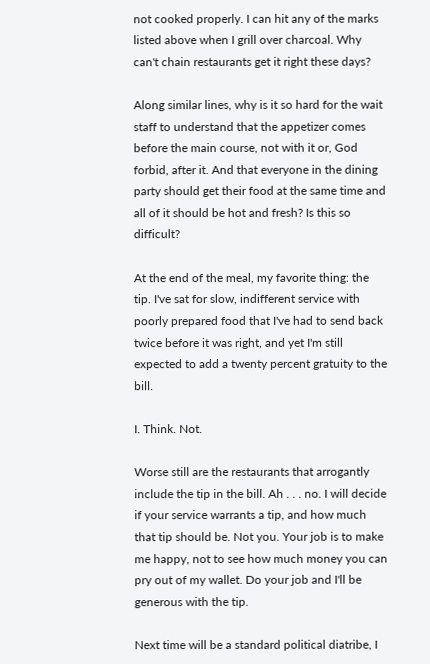not cooked properly. I can hit any of the marks listed above when I grill over charcoal. Why can't chain restaurants get it right these days?

Along similar lines, why is it so hard for the wait staff to understand that the appetizer comes before the main course, not with it or, God forbid, after it. And that everyone in the dining party should get their food at the same time and all of it should be hot and fresh? Is this so difficult?

At the end of the meal, my favorite thing: the tip. I've sat for slow, indifferent service with poorly prepared food that I've had to send back twice before it was right, and yet I'm still expected to add a twenty percent gratuity to the bill.

I. Think. Not.

Worse still are the restaurants that arrogantly include the tip in the bill. Ah . . . no. I will decide if your service warrants a tip, and how much that tip should be. Not you. Your job is to make me happy, not to see how much money you can pry out of my wallet. Do your job and I'll be generous with the tip.

Next time will be a standard political diatribe, I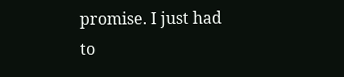promise. I just had to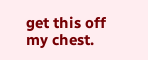get this off my chest.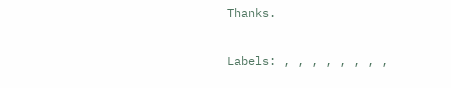Thanks.

Labels: , , , , , , , ,